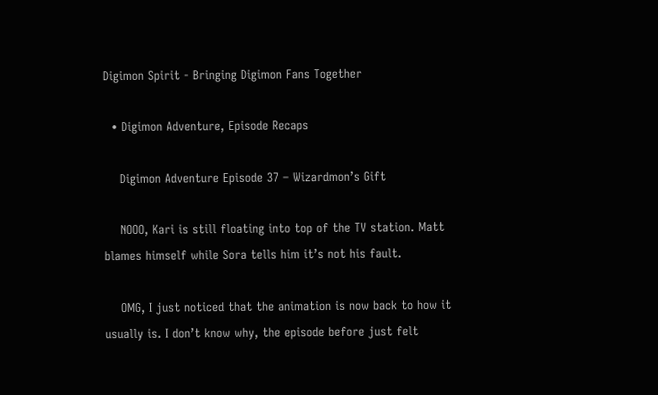Digimon Spirit - Bringing Digimon Fans Together

  • Digimon Adventure, Episode Recaps

    Digimon Adventure Episode 37 – Wizardmon’s Gift

    NOOO, Kari is still floating into top of the TV station. Matt blames himself while Sora tells him it’s not his fault.

    OMG, I just noticed that the animation is now back to how it usually is. I don’t know why, the episode before just felt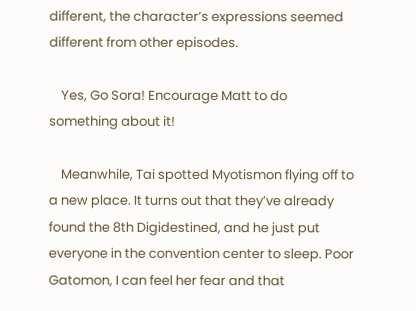different, the character’s expressions seemed different from other episodes.

    Yes, Go Sora! Encourage Matt to do something about it!

    Meanwhile, Tai spotted Myotismon flying off to a new place. It turns out that they’ve already found the 8th Digidestined, and he just put everyone in the convention center to sleep. Poor Gatomon, I can feel her fear and that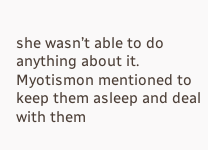she wasn’t able to do anything about it. Myotismon mentioned to keep them asleep and deal with them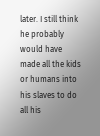later. I still think he probably would have made all the kids or humans into his slaves to do all his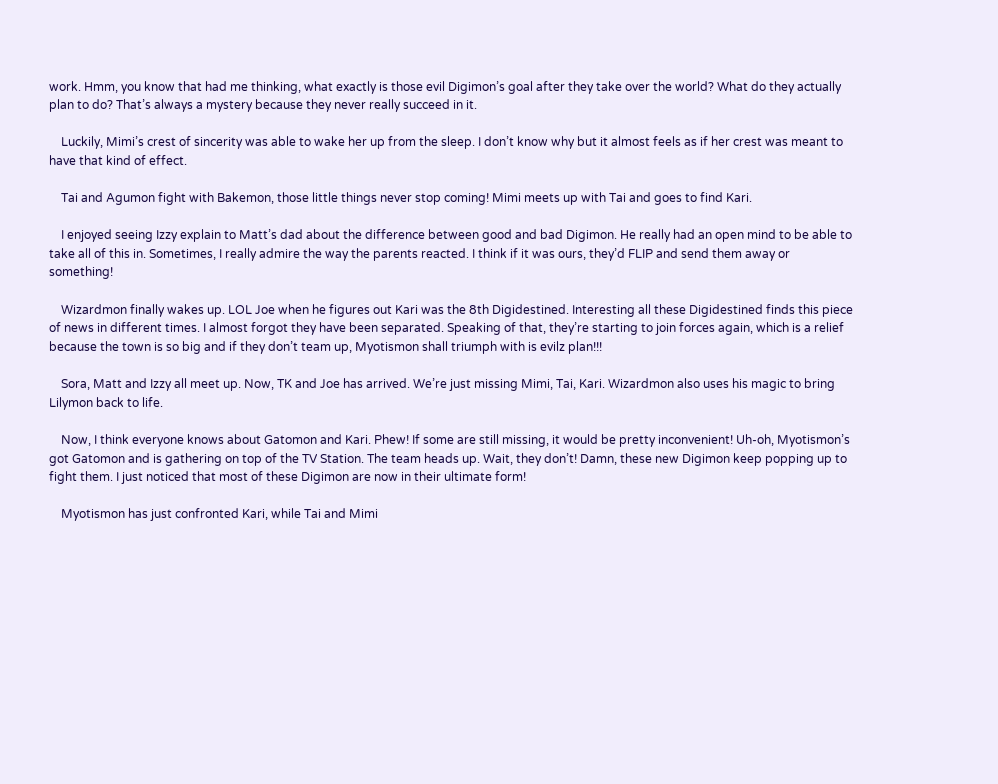work. Hmm, you know that had me thinking, what exactly is those evil Digimon’s goal after they take over the world? What do they actually plan to do? That’s always a mystery because they never really succeed in it.

    Luckily, Mimi’s crest of sincerity was able to wake her up from the sleep. I don’t know why but it almost feels as if her crest was meant to have that kind of effect.

    Tai and Agumon fight with Bakemon, those little things never stop coming! Mimi meets up with Tai and goes to find Kari.

    I enjoyed seeing Izzy explain to Matt’s dad about the difference between good and bad Digimon. He really had an open mind to be able to take all of this in. Sometimes, I really admire the way the parents reacted. I think if it was ours, they’d FLIP and send them away or something!

    Wizardmon finally wakes up. LOL Joe when he figures out Kari was the 8th Digidestined. Interesting all these Digidestined finds this piece of news in different times. I almost forgot they have been separated. Speaking of that, they’re starting to join forces again, which is a relief because the town is so big and if they don’t team up, Myotismon shall triumph with is evilz plan!!!

    Sora, Matt and Izzy all meet up. Now, TK and Joe has arrived. We’re just missing Mimi, Tai, Kari. Wizardmon also uses his magic to bring Lilymon back to life.

    Now, I think everyone knows about Gatomon and Kari. Phew! If some are still missing, it would be pretty inconvenient! Uh-oh, Myotismon’s got Gatomon and is gathering on top of the TV Station. The team heads up. Wait, they don’t! Damn, these new Digimon keep popping up to fight them. I just noticed that most of these Digimon are now in their ultimate form!

    Myotismon has just confronted Kari, while Tai and Mimi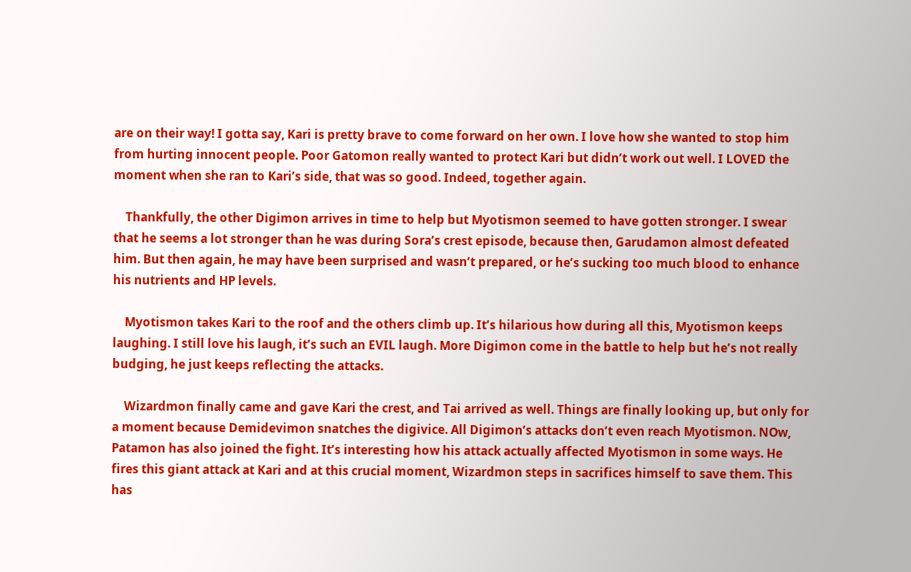are on their way! I gotta say, Kari is pretty brave to come forward on her own. I love how she wanted to stop him from hurting innocent people. Poor Gatomon really wanted to protect Kari but didn’t work out well. I LOVED the moment when she ran to Kari’s side, that was so good. Indeed, together again.

    Thankfully, the other Digimon arrives in time to help but Myotismon seemed to have gotten stronger. I swear that he seems a lot stronger than he was during Sora’s crest episode, because then, Garudamon almost defeated him. But then again, he may have been surprised and wasn’t prepared, or he’s sucking too much blood to enhance his nutrients and HP levels.

    Myotismon takes Kari to the roof and the others climb up. It’s hilarious how during all this, Myotismon keeps laughing. I still love his laugh, it’s such an EVIL laugh. More Digimon come in the battle to help but he’s not really budging, he just keeps reflecting the attacks.

    Wizardmon finally came and gave Kari the crest, and Tai arrived as well. Things are finally looking up, but only for a moment because Demidevimon snatches the digivice. All Digimon’s attacks don’t even reach Myotismon. NOw, Patamon has also joined the fight. It’s interesting how his attack actually affected Myotismon in some ways. He fires this giant attack at Kari and at this crucial moment, Wizardmon steps in sacrifices himself to save them. This has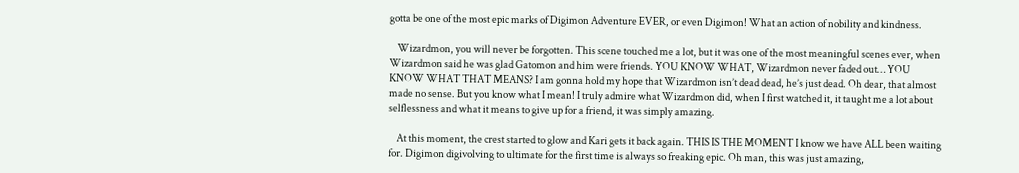gotta be one of the most epic marks of Digimon Adventure EVER, or even Digimon! What an action of nobility and kindness.

    Wizardmon, you will never be forgotten. This scene touched me a lot, but it was one of the most meaningful scenes ever, when Wizardmon said he was glad Gatomon and him were friends. YOU KNOW WHAT, Wizardmon never faded out… YOU KNOW WHAT THAT MEANS? I am gonna hold my hope that Wizardmon isn’t dead dead, he’s just dead. Oh dear, that almost made no sense. But you know what I mean! I truly admire what Wizardmon did, when I first watched it, it taught me a lot about selflessness and what it means to give up for a friend, it was simply amazing.

    At this moment, the crest started to glow and Kari gets it back again. THIS IS THE MOMENT I know we have ALL been waiting for. Digimon digivolving to ultimate for the first time is always so freaking epic. Oh man, this was just amazing,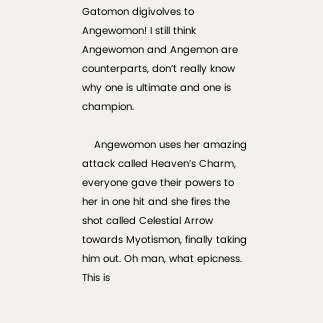Gatomon digivolves to Angewomon! I still think Angewomon and Angemon are counterparts, don’t really know why one is ultimate and one is champion.

    Angewomon uses her amazing attack called Heaven’s Charm, everyone gave their powers to her in one hit and she fires the shot called Celestial Arrow towards Myotismon, finally taking him out. Oh man, what epicness. This is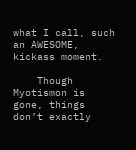what I call, such an AWESOME, kickass moment.

    Though Myotismon is gone, things don’t exactly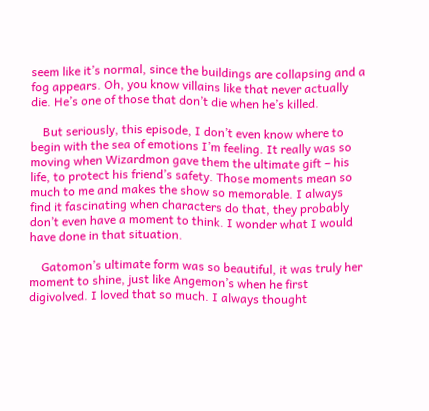seem like it’s normal, since the buildings are collapsing and a fog appears. Oh, you know villains like that never actually die. He’s one of those that don’t die when he’s killed.

    But seriously, this episode, I don’t even know where to begin with the sea of emotions I’m feeling. It really was so moving when Wizardmon gave them the ultimate gift – his life, to protect his friend’s safety. Those moments mean so much to me and makes the show so memorable. I always find it fascinating when characters do that, they probably don’t even have a moment to think. I wonder what I would have done in that situation.

    Gatomon’s ultimate form was so beautiful, it was truly her moment to shine, just like Angemon’s when he first digivolved. I loved that so much. I always thought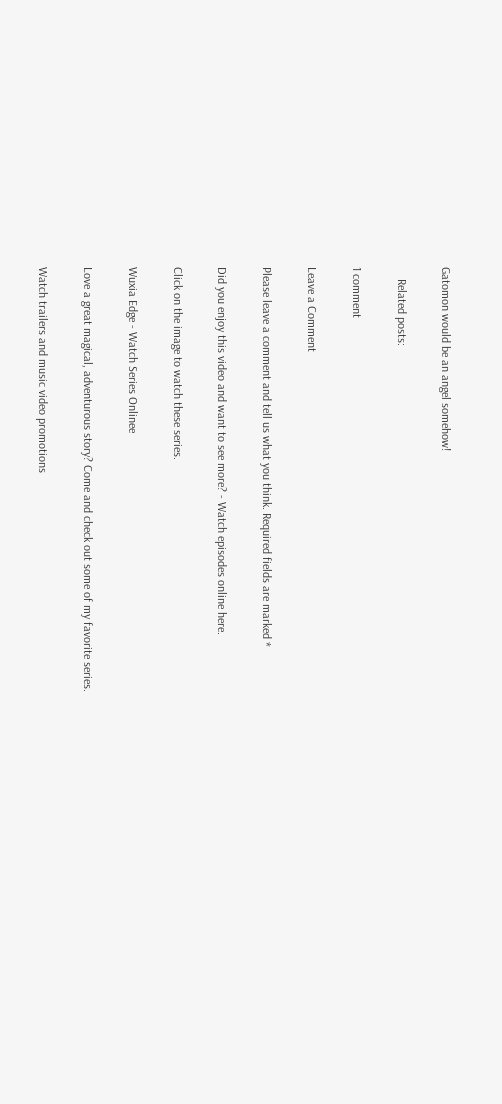Gatomon would be an angel somehow!

    Related posts:

1 comment

Leave a Comment

Please leave a comment and tell us what you think. Required fields are marked *

Did you enjoy this video and want to see more? - Watch episodes online here.

Click on the image to watch these series.

Wuxia Edge - Watch Series Onlinee

Love a great magical, adventurous story? Come and check out some of my favorite series.

Watch trailers and music video promotions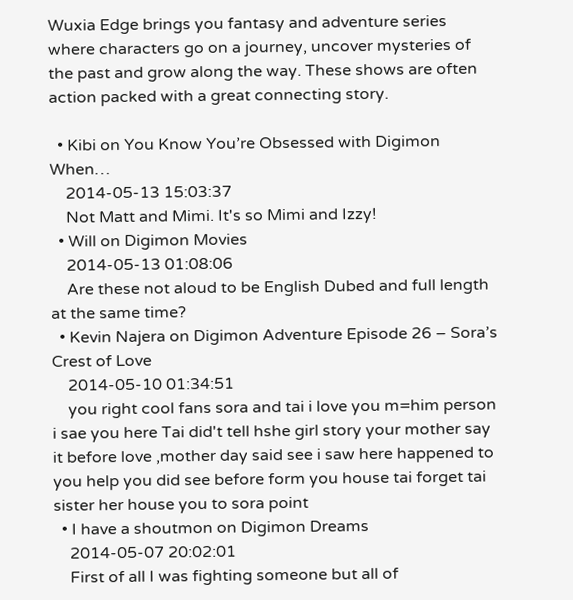Wuxia Edge brings you fantasy and adventure series where characters go on a journey, uncover mysteries of the past and grow along the way. These shows are often action packed with a great connecting story.

  • Kibi on You Know You’re Obsessed with Digimon When…
    2014-05-13 15:03:37
    Not Matt and Mimi. It's so Mimi and Izzy!
  • Will on Digimon Movies
    2014-05-13 01:08:06
    Are these not aloud to be English Dubed and full length at the same time?
  • Kevin Najera on Digimon Adventure Episode 26 – Sora’s Crest of Love
    2014-05-10 01:34:51
    you right cool fans sora and tai i love you m=him person i sae you here Tai did't tell hshe girl story your mother say it before love ,mother day said see i saw here happened to you help you did see before form you house tai forget tai sister her house you to sora point
  • I have a shoutmon on Digimon Dreams
    2014-05-07 20:02:01
    First of all I was fighting someone but all of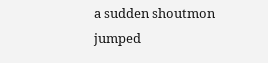a sudden shoutmon jumped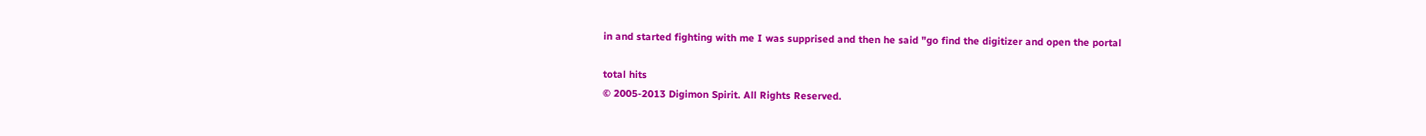in and started fighting with me I was supprised and then he said "go find the digitizer and open the portal

total hits
© 2005-2013 Digimon Spirit. All Rights Reserved.